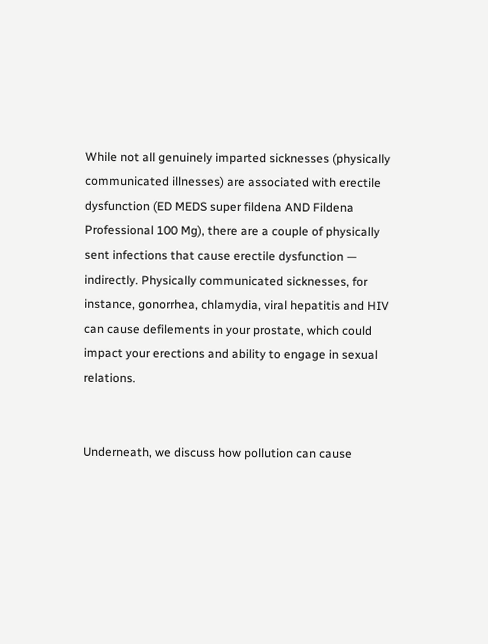While not all genuinely imparted sicknesses (physically communicated illnesses) are associated with erectile dysfunction (ED MEDS super fildena AND Fildena Professional 100 Mg), there are a couple of physically sent infections that cause erectile dysfunction — indirectly. Physically communicated sicknesses, for instance, gonorrhea, chlamydia, viral hepatitis and HIV can cause defilements in your prostate, which could impact your erections and ability to engage in sexual relations.


Underneath, we discuss how pollution can cause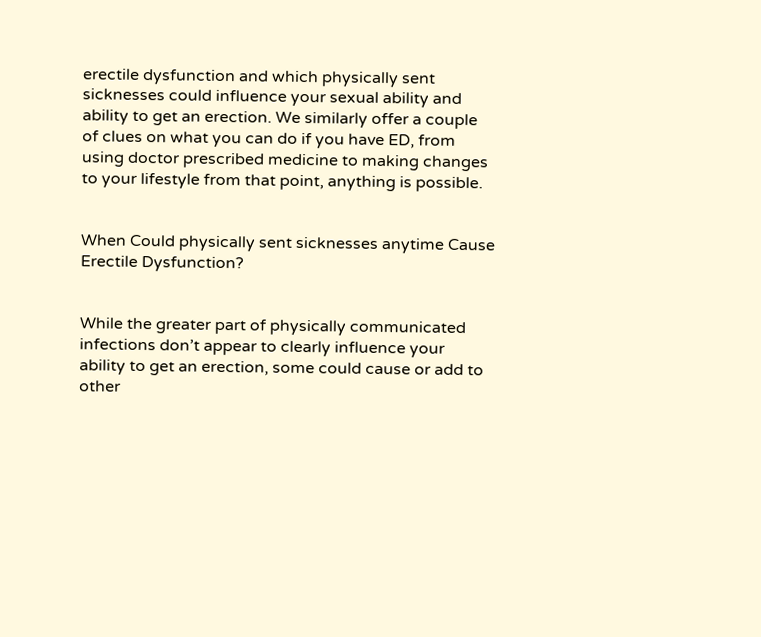erectile dysfunction and which physically sent sicknesses could influence your sexual ability and ability to get an erection. We similarly offer a couple of clues on what you can do if you have ED, from using doctor prescribed medicine to making changes to your lifestyle from that point, anything is possible.


When Could physically sent sicknesses anytime Cause Erectile Dysfunction?


While the greater part of physically communicated infections don’t appear to clearly influence your ability to get an erection, some could cause or add to other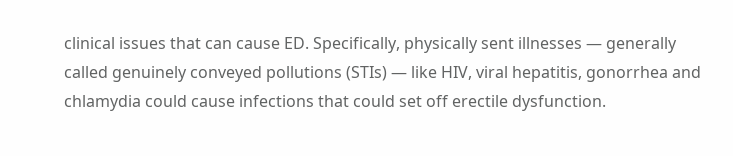clinical issues that can cause ED. Specifically, physically sent illnesses — generally called genuinely conveyed pollutions (STIs) — like HIV, viral hepatitis, gonorrhea and chlamydia could cause infections that could set off erectile dysfunction.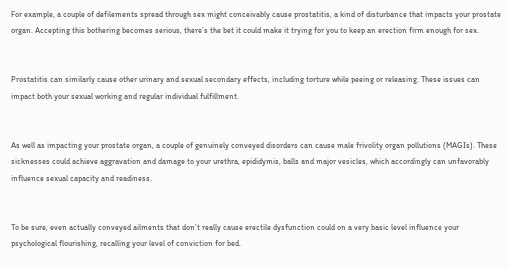For example, a couple of defilements spread through sex might conceivably cause prostatitis, a kind of disturbance that impacts your prostate organ. Accepting this bothering becomes serious, there’s the bet it could make it trying for you to keep an erection firm enough for sex.


Prostatitis can similarly cause other urinary and sexual secondary effects, including torture while peeing or releasing. These issues can impact both your sexual working and regular individual fulfillment.


As well as impacting your prostate organ, a couple of genuinely conveyed disorders can cause male frivolity organ pollutions (MAGIs). These sicknesses could achieve aggravation and damage to your urethra, epididymis, balls and major vesicles, which accordingly can unfavorably influence sexual capacity and readiness.


To be sure, even actually conveyed ailments that don’t really cause erectile dysfunction could on a very basic level influence your psychological flourishing, recalling your level of conviction for bed.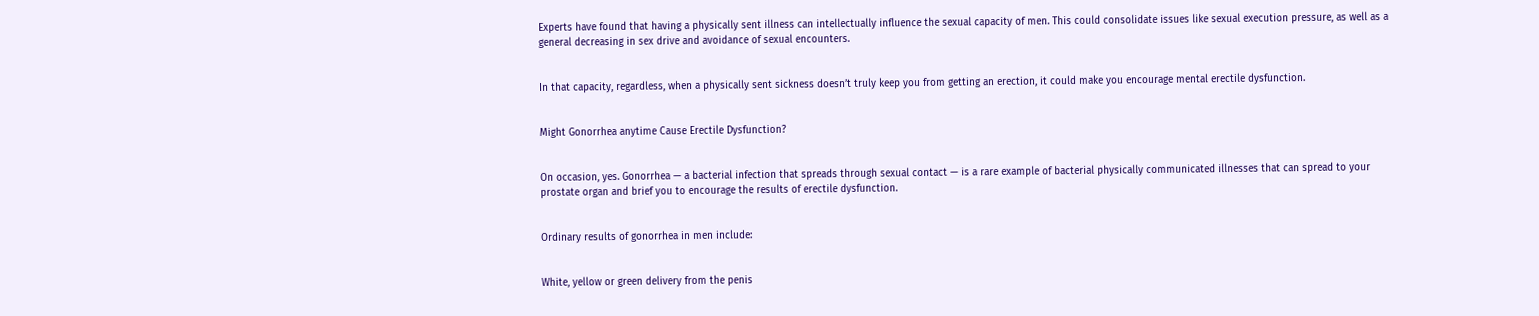Experts have found that having a physically sent illness can intellectually influence the sexual capacity of men. This could consolidate issues like sexual execution pressure, as well as a general decreasing in sex drive and avoidance of sexual encounters.


In that capacity, regardless, when a physically sent sickness doesn’t truly keep you from getting an erection, it could make you encourage mental erectile dysfunction.


Might Gonorrhea anytime Cause Erectile Dysfunction?


On occasion, yes. Gonorrhea — a bacterial infection that spreads through sexual contact — is a rare example of bacterial physically communicated illnesses that can spread to your prostate organ and brief you to encourage the results of erectile dysfunction.


Ordinary results of gonorrhea in men include:


White, yellow or green delivery from the penis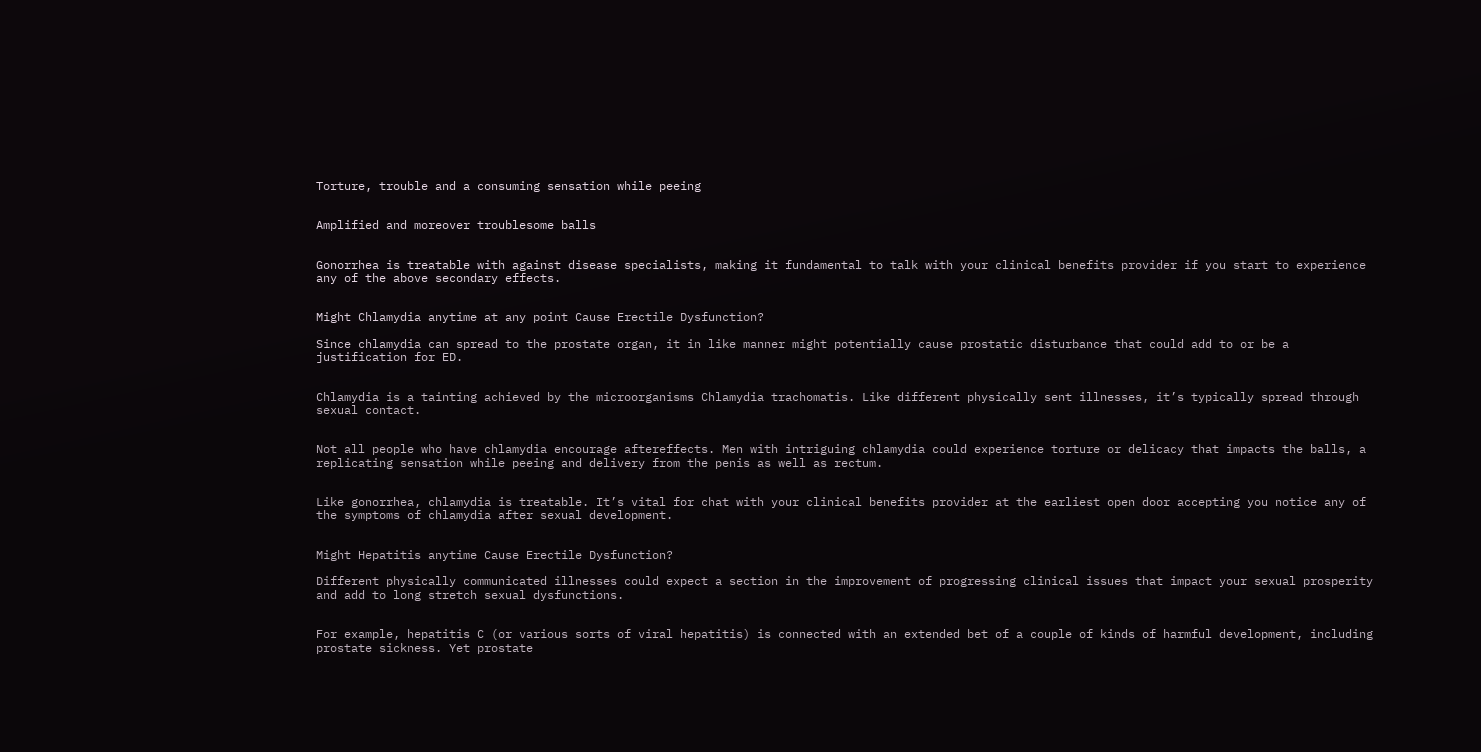Torture, trouble and a consuming sensation while peeing


Amplified and moreover troublesome balls


Gonorrhea is treatable with against disease specialists, making it fundamental to talk with your clinical benefits provider if you start to experience any of the above secondary effects.


Might Chlamydia anytime at any point Cause Erectile Dysfunction?

Since chlamydia can spread to the prostate organ, it in like manner might potentially cause prostatic disturbance that could add to or be a justification for ED.


Chlamydia is a tainting achieved by the microorganisms Chlamydia trachomatis. Like different physically sent illnesses, it’s typically spread through sexual contact.


Not all people who have chlamydia encourage aftereffects. Men with intriguing chlamydia could experience torture or delicacy that impacts the balls, a replicating sensation while peeing and delivery from the penis as well as rectum.


Like gonorrhea, chlamydia is treatable. It’s vital for chat with your clinical benefits provider at the earliest open door accepting you notice any of the symptoms of chlamydia after sexual development.


Might Hepatitis anytime Cause Erectile Dysfunction?

Different physically communicated illnesses could expect a section in the improvement of progressing clinical issues that impact your sexual prosperity and add to long stretch sexual dysfunctions.


For example, hepatitis C (or various sorts of viral hepatitis) is connected with an extended bet of a couple of kinds of harmful development, including prostate sickness. Yet prostate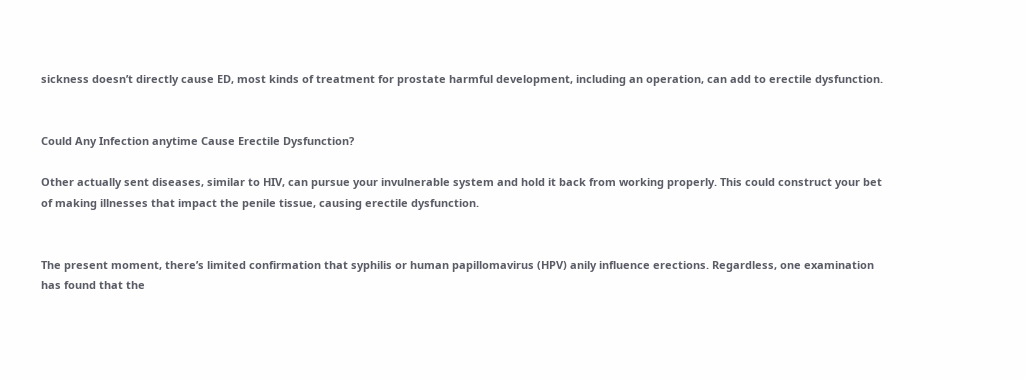sickness doesn’t directly cause ED, most kinds of treatment for prostate harmful development, including an operation, can add to erectile dysfunction.


Could Any Infection anytime Cause Erectile Dysfunction?

Other actually sent diseases, similar to HIV, can pursue your invulnerable system and hold it back from working properly. This could construct your bet of making illnesses that impact the penile tissue, causing erectile dysfunction.


The present moment, there’s limited confirmation that syphilis or human papillomavirus (HPV) anily influence erections. Regardless, one examination has found that the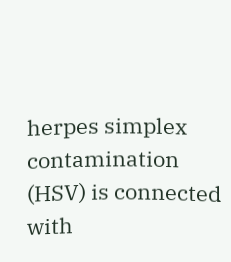herpes simplex contamination (HSV) is connected with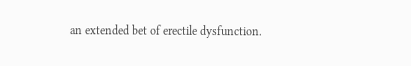an extended bet of erectile dysfunction.